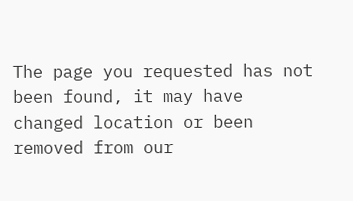The page you requested has not been found, it may have changed location or been removed from our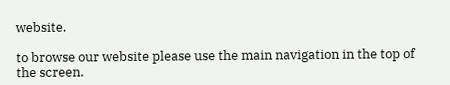website.

to browse our website please use the main navigation in the top of the screen.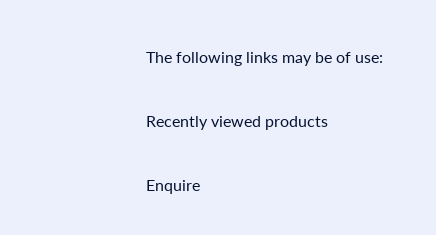The following links may be of use:

Recently viewed products

Enquire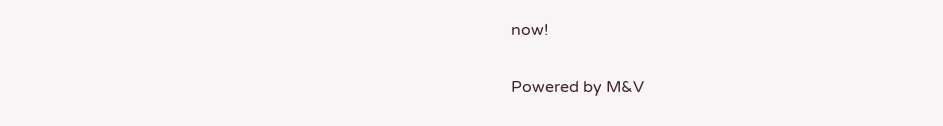now!

Powered by M&V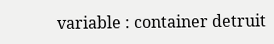variable : container detruit